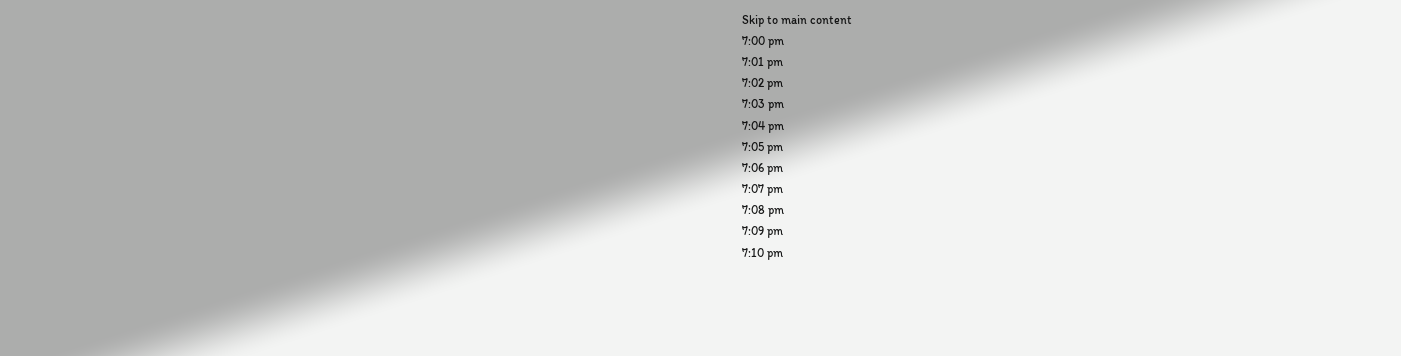Skip to main content
7:00 pm
7:01 pm
7:02 pm
7:03 pm
7:04 pm
7:05 pm
7:06 pm
7:07 pm
7:08 pm
7:09 pm
7:10 pm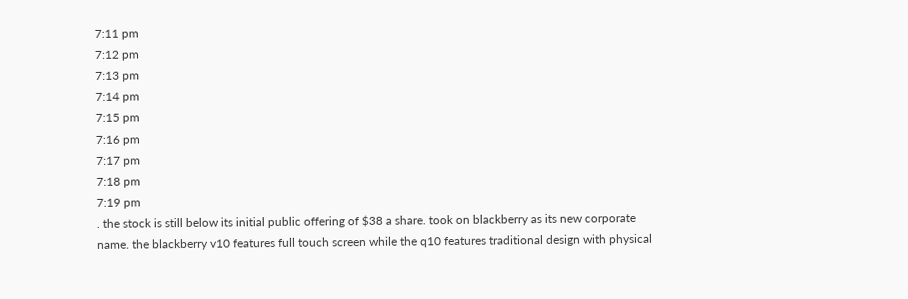7:11 pm
7:12 pm
7:13 pm
7:14 pm
7:15 pm
7:16 pm
7:17 pm
7:18 pm
7:19 pm
. the stock is still below its initial public offering of $38 a share. took on blackberry as its new corporate name. the blackberry v10 features full touch screen while the q10 features traditional design with physical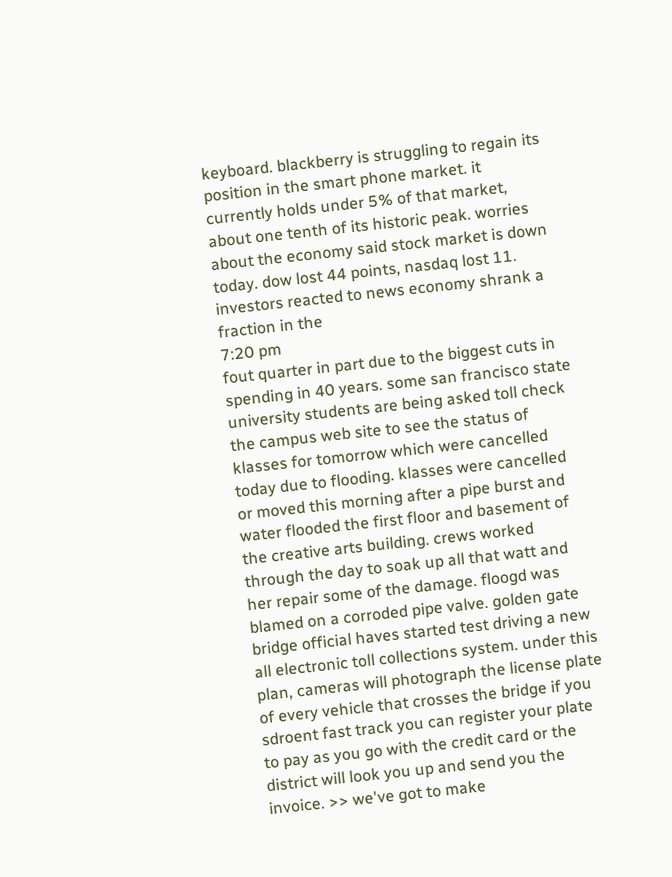keyboard. blackberry is struggling to regain its position in the smart phone market. it currently holds under 5% of that market, about one tenth of its historic peak. worries about the economy said stock market is down today. dow lost 44 points, nasdaq lost 11. investors reacted to news economy shrank a fraction in the
7:20 pm
fout quarter in part due to the biggest cuts in spending in 40 years. some san francisco state university students are being asked toll check the campus web site to see the status of klasses for tomorrow which were cancelled today due to flooding. klasses were cancelled or moved this morning after a pipe burst and water flooded the first floor and basement of the creative arts building. crews worked through the day to soak up all that watt and her repair some of the damage. floogd was blamed on a corroded pipe valve. golden gate bridge official haves started test driving a new all electronic toll collections system. under this plan, cameras will photograph the license plate of every vehicle that crosses the bridge if you sdroent fast track you can register your plate to pay as you go with the credit card or the district will look you up and send you the invoice. >> we've got to make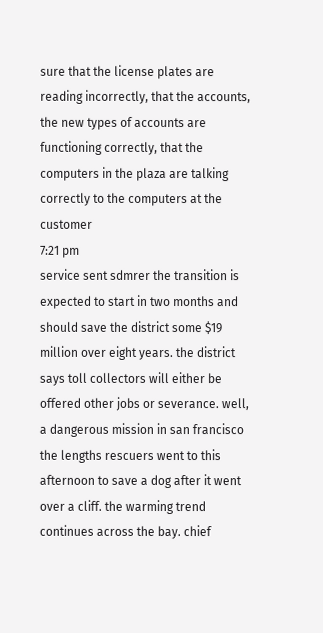sure that the license plates are reading incorrectly, that the accounts, the new types of accounts are functioning correctly, that the computers in the plaza are talking correctly to the computers at the customer
7:21 pm
service sent sdmrer the transition is expected to start in two months and should save the district some $19 million over eight years. the district says toll collectors will either be offered other jobs or severance. well, a dangerous mission in san francisco the lengths rescuers went to this afternoon to save a dog after it went over a cliff. the warming trend continues across the bay. chief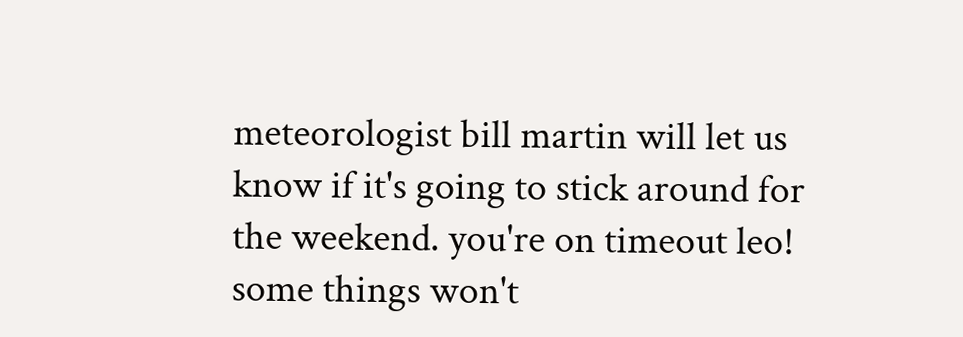meteorologist bill martin will let us know if it's going to stick around for the weekend. you're on timeout leo! some things won't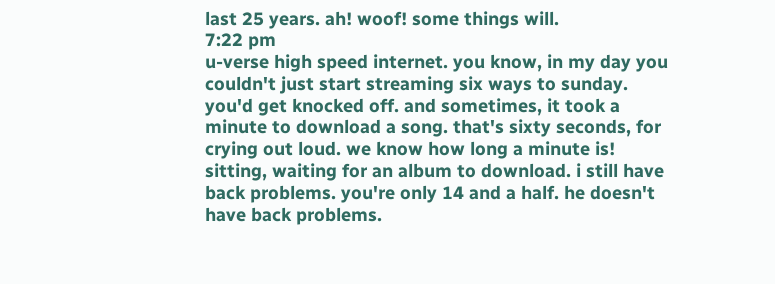last 25 years. ah! woof! some things will.
7:22 pm
u-verse high speed internet. you know, in my day you couldn't just start streaming six ways to sunday. you'd get knocked off. and sometimes, it took a minute to download a song. that's sixty seconds, for crying out loud. we know how long a minute is! sitting, waiting for an album to download. i still have back problems. you're only 14 and a half. he doesn't have back problems.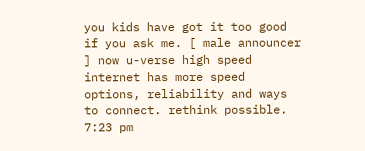you kids have got it too good if you ask me. [ male announcer ] now u-verse high speed internet has more speed options, reliability and ways to connect. rethink possible.
7:23 pm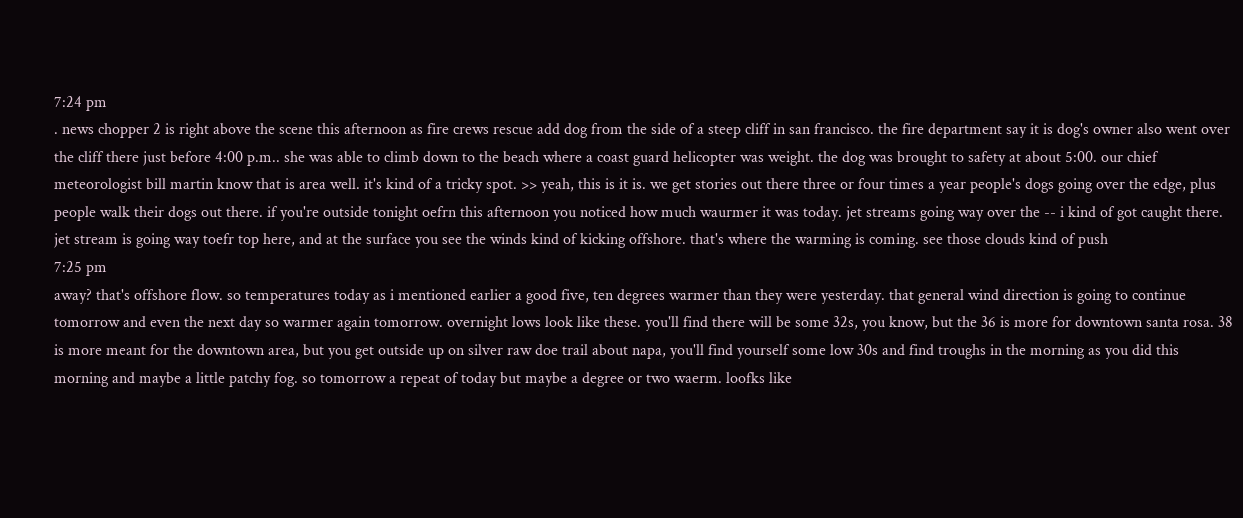7:24 pm
. news chopper 2 is right above the scene this afternoon as fire crews rescue add dog from the side of a steep cliff in san francisco. the fire department say it is dog's owner also went over the cliff there just before 4:00 p.m.. she was able to climb down to the beach where a coast guard helicopter was weight. the dog was brought to safety at about 5:00. our chief meteorologist bill martin know that is area well. it's kind of a tricky spot. >> yeah, this is it is. we get stories out there three or four times a year people's dogs going over the edge, plus people walk their dogs out there. if you're outside tonight oefrn this afternoon you noticed how much waurmer it was today. jet streams going way over the -- i kind of got caught there. jet stream is going way toefr top here, and at the surface you see the winds kind of kicking offshore. that's where the warming is coming. see those clouds kind of push
7:25 pm
away? that's offshore flow. so temperatures today as i mentioned earlier a good five, ten degrees warmer than they were yesterday. that general wind direction is going to continue tomorrow and even the next day so warmer again tomorrow. overnight lows look like these. you'll find there will be some 32s, you know, but the 36 is more for downtown santa rosa. 38 is more meant for the downtown area, but you get outside up on silver raw doe trail about napa, you'll find yourself some low 30s and find troughs in the morning as you did this morning and maybe a little patchy fog. so tomorrow a repeat of today but maybe a degree or two waerm. loofks like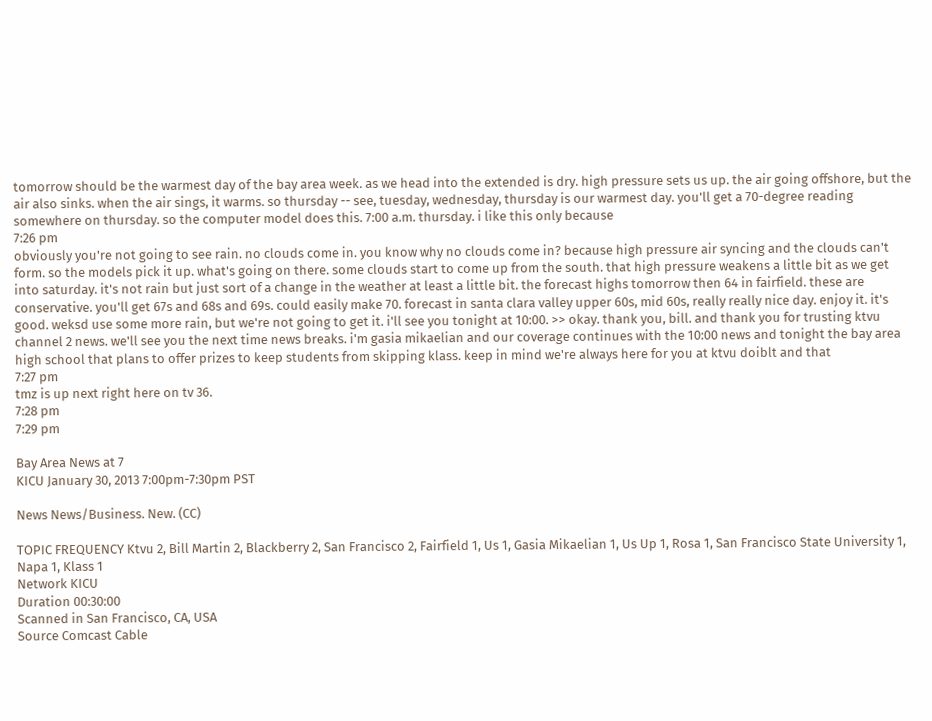tomorrow should be the warmest day of the bay area week. as we head into the extended is dry. high pressure sets us up. the air going offshore, but the air also sinks. when the air sings, it warms. so thursday -- see, tuesday, wednesday, thursday is our warmest day. you'll get a 70-degree reading somewhere on thursday. so the computer model does this. 7:00 a.m. thursday. i like this only because
7:26 pm
obviously you're not going to see rain. no clouds come in. you know why no clouds come in? because high pressure air syncing and the clouds can't form. so the models pick it up. what's going on there. some clouds start to come up from the south. that high pressure weakens a little bit as we get into saturday. it's not rain but just sort of a change in the weather at least a little bit. the forecast highs tomorrow then 64 in fairfield. these are conservative. you'll get 67s and 68s and 69s. could easily make 70. forecast in santa clara valley upper 60s, mid 60s, really really nice day. enjoy it. it's good. weksd use some more rain, but we're not going to get it. i'll see you tonight at 10:00. >> okay. thank you, bill. and thank you for trusting ktvu channel 2 news. we'll see you the next time news breaks. i'm gasia mikaelian and our coverage continues with the 10:00 news and tonight the bay area high school that plans to offer prizes to keep students from skipping klass. keep in mind we're always here for you at ktvu doiblt and that
7:27 pm
tmz is up next right here on tv 36.
7:28 pm
7:29 pm

Bay Area News at 7
KICU January 30, 2013 7:00pm-7:30pm PST

News News/Business. New. (CC)

TOPIC FREQUENCY Ktvu 2, Bill Martin 2, Blackberry 2, San Francisco 2, Fairfield 1, Us 1, Gasia Mikaelian 1, Us Up 1, Rosa 1, San Francisco State University 1, Napa 1, Klass 1
Network KICU
Duration 00:30:00
Scanned in San Francisco, CA, USA
Source Comcast Cable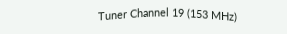Tuner Channel 19 (153 MHz)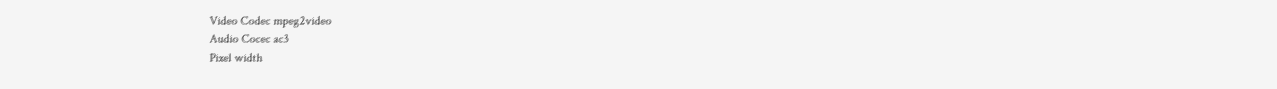Video Codec mpeg2video
Audio Cocec ac3
Pixel width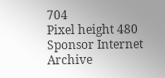704
Pixel height 480
Sponsor Internet Archive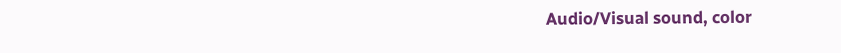Audio/Visual sound, color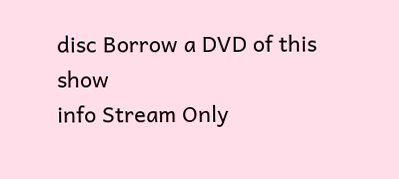disc Borrow a DVD of this show
info Stream Only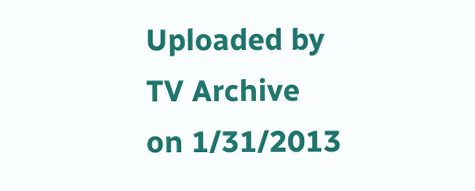Uploaded by
TV Archive
on 1/31/2013